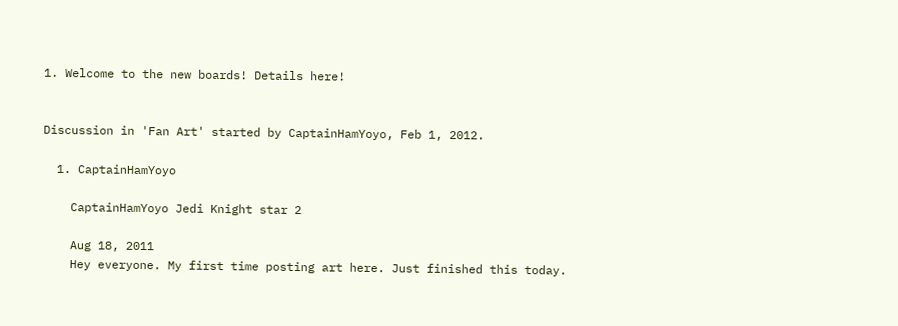1. Welcome to the new boards! Details here!


Discussion in 'Fan Art' started by CaptainHamYoyo, Feb 1, 2012.

  1. CaptainHamYoyo

    CaptainHamYoyo Jedi Knight star 2

    Aug 18, 2011
    Hey everyone. My first time posting art here. Just finished this today.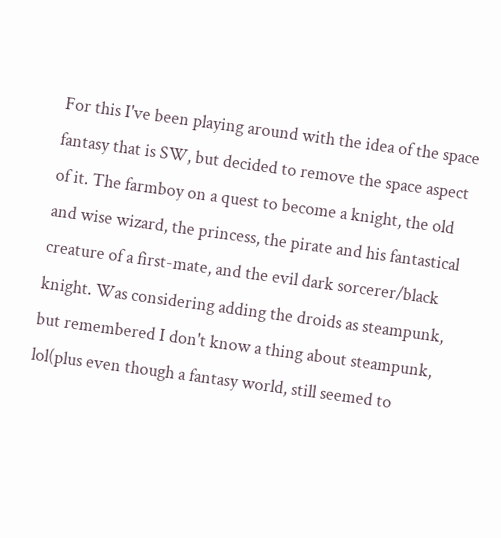For this I've been playing around with the idea of the space fantasy that is SW, but decided to remove the space aspect of it. The farmboy on a quest to become a knight, the old and wise wizard, the princess, the pirate and his fantastical creature of a first-mate, and the evil dark sorcerer/black knight. Was considering adding the droids as steampunk, but remembered I don't know a thing about steampunk, lol(plus even though a fantasy world, still seemed to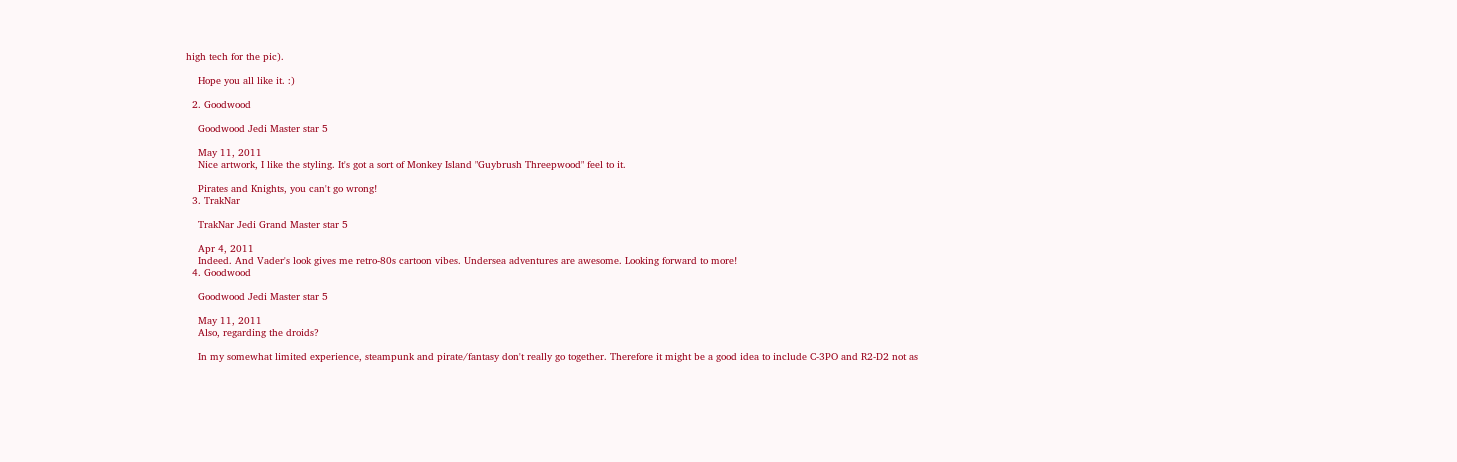high tech for the pic).

    Hope you all like it. :)

  2. Goodwood

    Goodwood Jedi Master star 5

    May 11, 2011
    Nice artwork, I like the styling. It's got a sort of Monkey Island "Guybrush Threepwood" feel to it.

    Pirates and Knights, you can't go wrong!
  3. TrakNar

    TrakNar Jedi Grand Master star 5

    Apr 4, 2011
    Indeed. And Vader's look gives me retro-80s cartoon vibes. Undersea adventures are awesome. Looking forward to more!
  4. Goodwood

    Goodwood Jedi Master star 5

    May 11, 2011
    Also, regarding the droids?

    In my somewhat limited experience, steampunk and pirate/fantasy don't really go together. Therefore it might be a good idea to include C-3PO and R2-D2 not as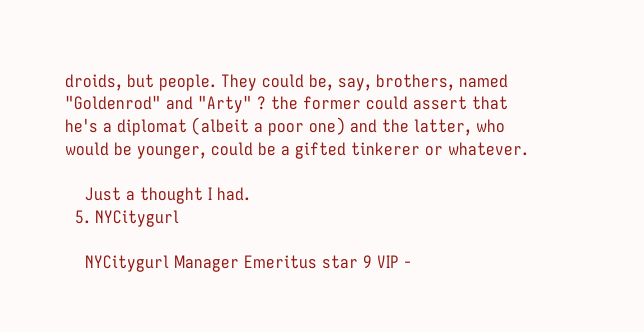droids, but people. They could be, say, brothers, named "Goldenrod" and "Arty" ? the former could assert that he's a diplomat (albeit a poor one) and the latter, who would be younger, could be a gifted tinkerer or whatever.

    Just a thought I had.
  5. NYCitygurl

    NYCitygurl Manager Emeritus star 9 VIP -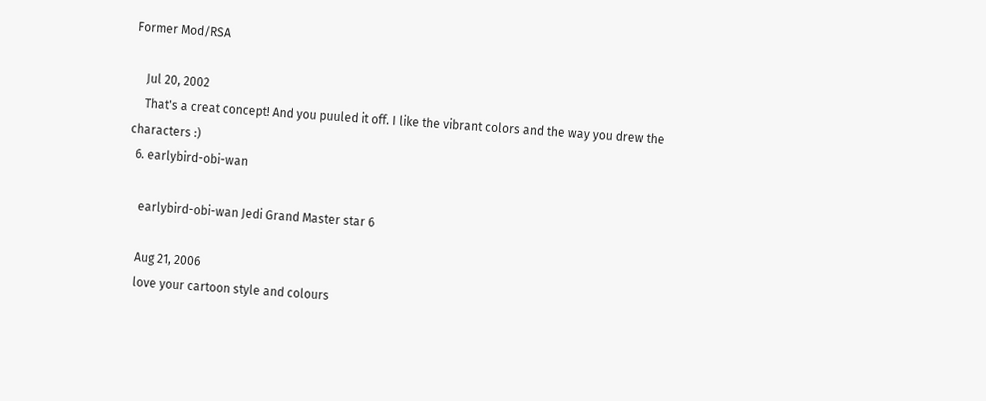Former Mod/RSA

    Jul 20, 2002
    That's a creat concept! And you puuled it off. I like the vibrant colors and the way you drew the characters :)
  6. earlybird-obi-wan

    earlybird-obi-wan Jedi Grand Master star 6

    Aug 21, 2006
    love your cartoon style and colours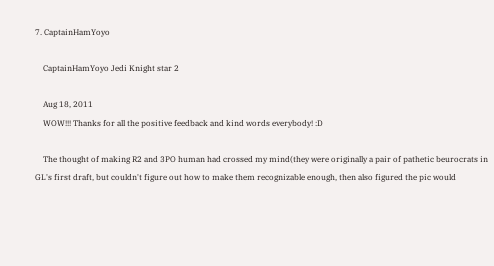7. CaptainHamYoyo

    CaptainHamYoyo Jedi Knight star 2

    Aug 18, 2011
    WOW!!! Thanks for all the positive feedback and kind words everybody! :D

    The thought of making R2 and 3PO human had crossed my mind(they were originally a pair of pathetic beurocrats in GL's first draft, but couldn't figure out how to make them recognizable enough, then also figured the pic would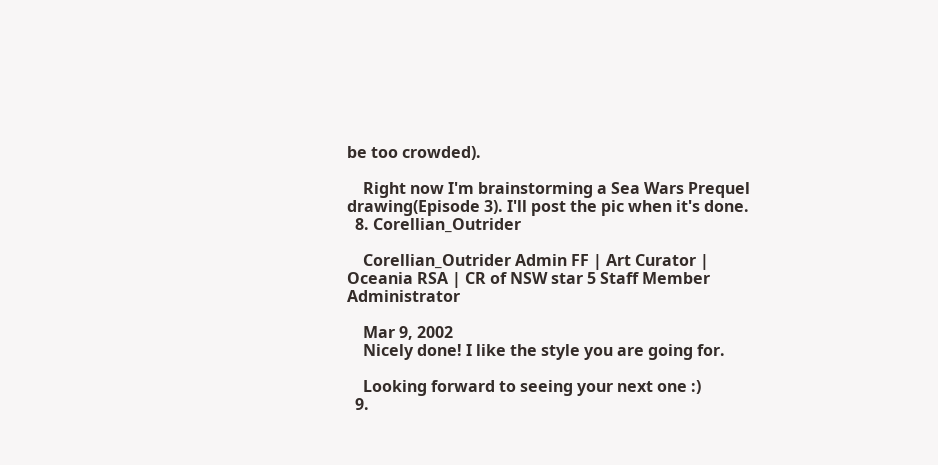be too crowded).

    Right now I'm brainstorming a Sea Wars Prequel drawing(Episode 3). I'll post the pic when it's done.
  8. Corellian_Outrider

    Corellian_Outrider Admin FF | Art Curator | Oceania RSA | CR of NSW star 5 Staff Member Administrator

    Mar 9, 2002
    Nicely done! I like the style you are going for.

    Looking forward to seeing your next one :)
  9.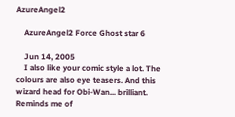AzureAngel2

    AzureAngel2 Force Ghost star 6

    Jun 14, 2005
    I also like your comic style a lot. The colours are also eye teasers. And this wizard head for Obi-Wan... brilliant. Reminds me of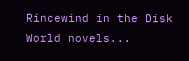Rincewind in the Disk World novels...